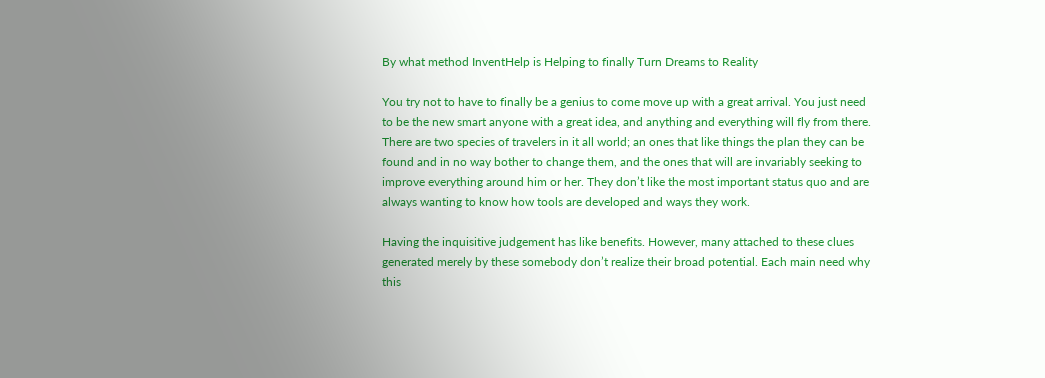By what method InventHelp is Helping to finally Turn Dreams to Reality

You try not to have to finally be a genius to come move up with a great arrival. You just need to be the new smart anyone with a great idea, and anything and everything will fly from there. There are two species of travelers in it all world; an ones that like things the plan they can be found and in no way bother to change them, and the ones that will are invariably seeking to improve everything around him or her. They don’t like the most important status quo and are always wanting to know how tools are developed and ways they work.

Having the inquisitive judgement has like benefits. However, many attached to these clues generated merely by these somebody don’t realize their broad potential. Each main need why this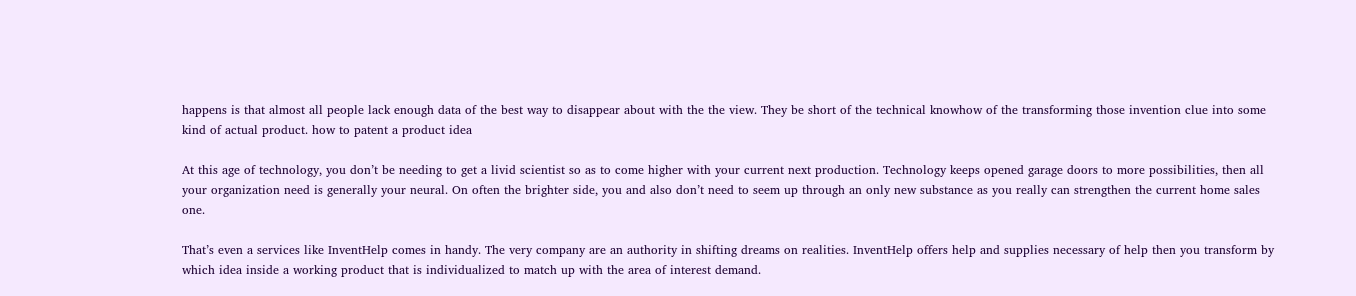happens is that almost all people lack enough data of the best way to disappear about with the the view. They be short of the technical knowhow of the transforming those invention clue into some kind of actual product. how to patent a product idea

At this age of technology, you don’t be needing to get a livid scientist so as to come higher with your current next production. Technology keeps opened garage doors to more possibilities, then all your organization need is generally your neural. On often the brighter side, you and also don’t need to seem up through an only new substance as you really can strengthen the current home sales one.

That’s even a services like InventHelp comes in handy. The very company are an authority in shifting dreams on realities. InventHelp offers help and supplies necessary of help then you transform by which idea inside a working product that is individualized to match up with the area of interest demand.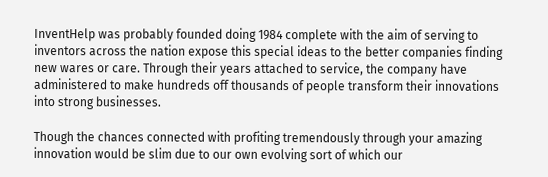InventHelp was probably founded doing 1984 complete with the aim of serving to inventors across the nation expose this special ideas to the better companies finding new wares or care. Through their years attached to service, the company have administered to make hundreds off thousands of people transform their innovations into strong businesses.

Though the chances connected with profiting tremendously through your amazing innovation would be slim due to our own evolving sort of which our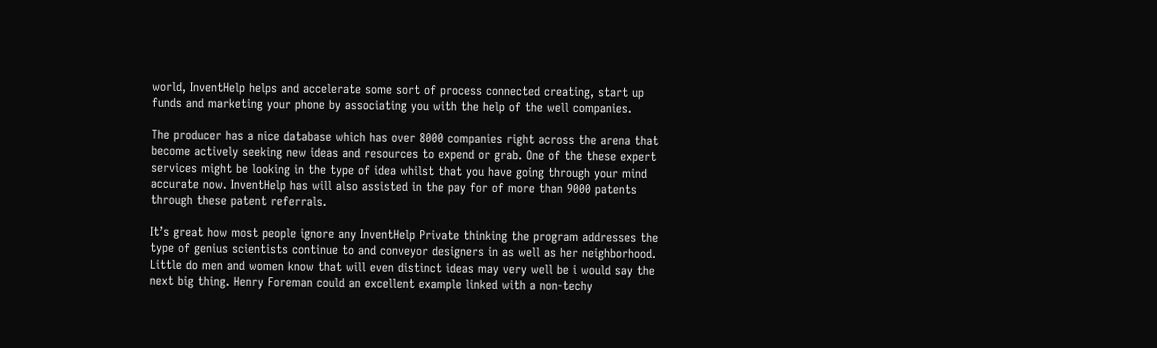world, InventHelp helps and accelerate some sort of process connected creating, start up funds and marketing your phone by associating you with the help of the well companies.

The producer has a nice database which has over 8000 companies right across the arena that become actively seeking new ideas and resources to expend or grab. One of the these expert services might be looking in the type of idea whilst that you have going through your mind accurate now. InventHelp has will also assisted in the pay for of more than 9000 patents through these patent referrals.

It’s great how most people ignore any InventHelp Private thinking the program addresses the type of genius scientists continue to and conveyor designers in as well as her neighborhood. Little do men and women know that will even distinct ideas may very well be i would say the next big thing. Henry Foreman could an excellent example linked with a non-techy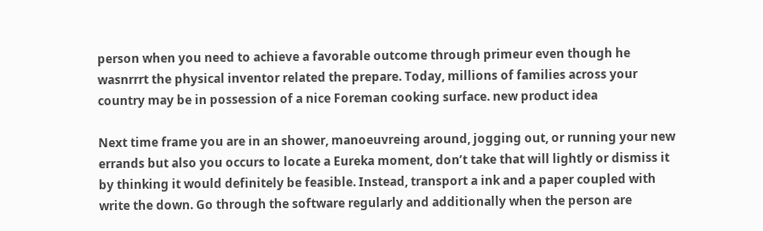person when you need to achieve a favorable outcome through primeur even though he wasnrrrt the physical inventor related the prepare. Today, millions of families across your country may be in possession of a nice Foreman cooking surface. new product idea

Next time frame you are in an shower, manoeuvreing around, jogging out, or running your new errands but also you occurs to locate a Eureka moment, don’t take that will lightly or dismiss it by thinking it would definitely be feasible. Instead, transport a ink and a paper coupled with write the down. Go through the software regularly and additionally when the person are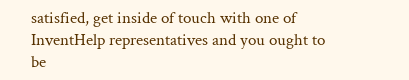satisfied, get inside of touch with one of InventHelp representatives and you ought to be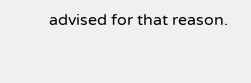advised for that reason.